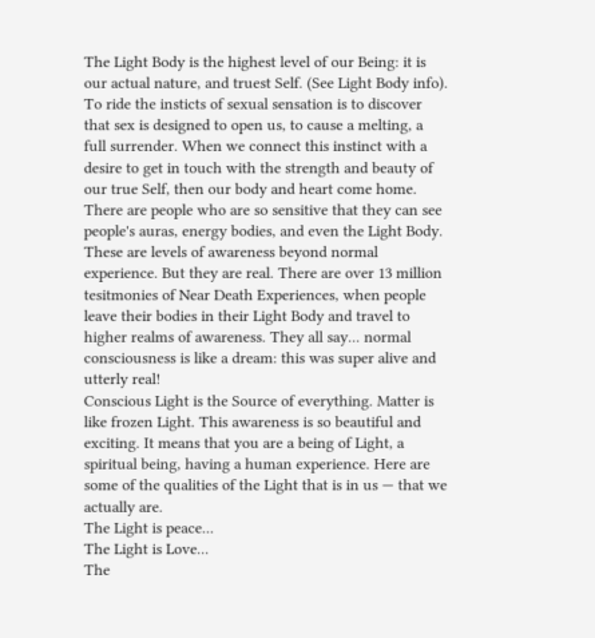The Light Body is the highest level of our Being: it is our actual nature, and truest Self. (See Light Body info). To ride the insticts of sexual sensation is to discover that sex is designed to open us, to cause a melting, a full surrender. When we connect this instinct with a desire to get in touch with the strength and beauty of our true Self, then our body and heart come home.
There are people who are so sensitive that they can see people's auras, energy bodies, and even the Light Body. These are levels of awareness beyond normal experience. But they are real. There are over 13 million tesitmonies of Near Death Experiences, when people leave their bodies in their Light Body and travel to higher realms of awareness. They all say... normal consciousness is like a dream: this was super alive and utterly real!
Conscious Light is the Source of everything. Matter is like frozen Light. This awareness is so beautiful and exciting. It means that you are a being of Light, a spiritual being, having a human experience. Here are some of the qualities of the Light that is in us — that we actually are.
The Light is peace...
The Light is Love...
The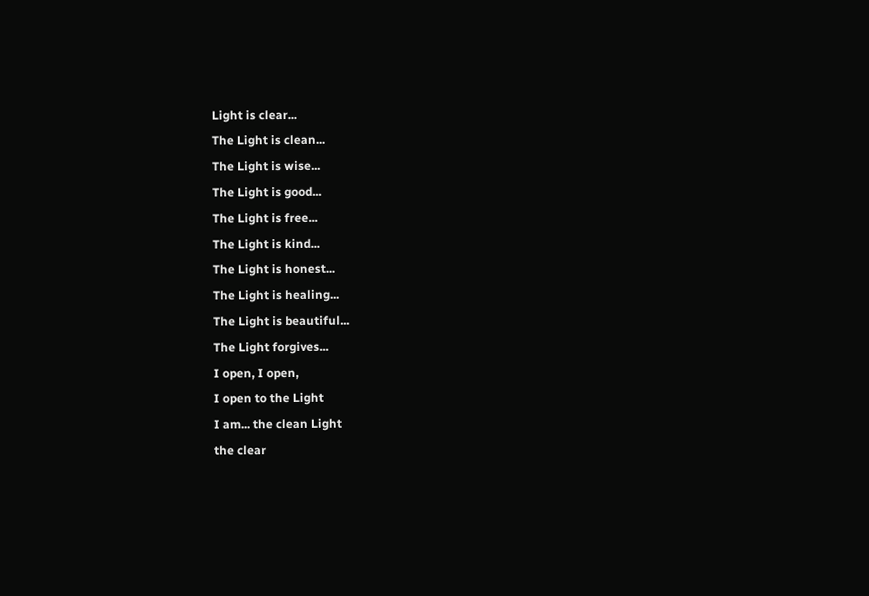Light is clear...
The Light is clean...
The Light is wise...
The Light is good...
The Light is free...
The Light is kind...
The Light is honest...
The Light is healing...
The Light is beautiful...
The Light forgives...
I open, I open,
I open to the Light
I am... the clean Light
the clear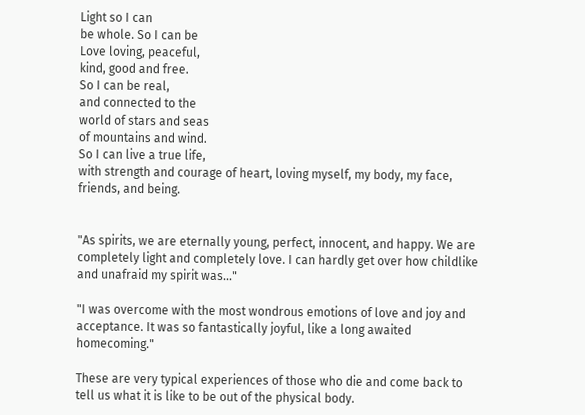Light so I can
be whole. So I can be
Love loving, peaceful,
kind, good and free.
So I can be real,
and connected to the
world of stars and seas
of mountains and wind.
So I can live a true life,
with strength and courage of heart, loving myself, my body, my face, friends, and being.


"As spirits, we are eternally young, perfect, innocent, and happy. We are completely light and completely love. I can hardly get over how childlike and unafraid my spirit was..."

"I was overcome with the most wondrous emotions of love and joy and acceptance. It was so fantastically joyful, like a long awaited homecoming."

These are very typical experiences of those who die and come back to tell us what it is like to be out of the physical body.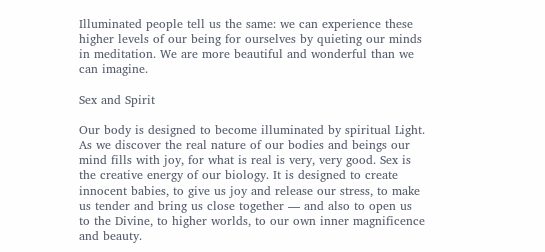Illuminated people tell us the same: we can experience these higher levels of our being for ourselves by quieting our minds in meditation. We are more beautiful and wonderful than we can imagine.

Sex and Spirit

Our body is designed to become illuminated by spiritual Light. As we discover the real nature of our bodies and beings our mind fills with joy, for what is real is very, very good. Sex is the creative energy of our biology. It is designed to create innocent babies, to give us joy and release our stress, to make us tender and bring us close together — and also to open us to the Divine, to higher worlds, to our own inner magnificence and beauty.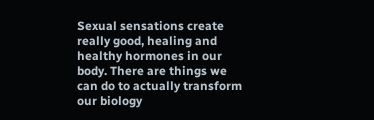Sexual sensations create really good, healing and healthy hormones in our body. There are things we can do to actually transform our biology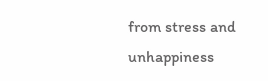from stress and unhappiness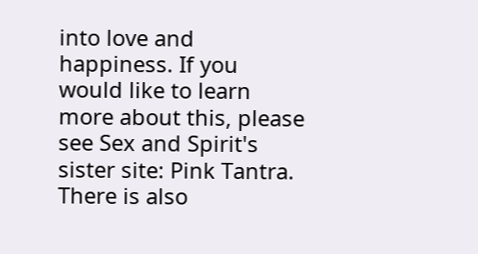into love and happiness. If you would like to learn more about this, please see Sex and Spirit's sister site: Pink Tantra. There is also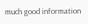much good information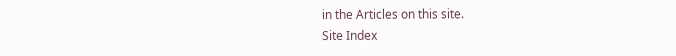in the Articles on this site.
Site Index